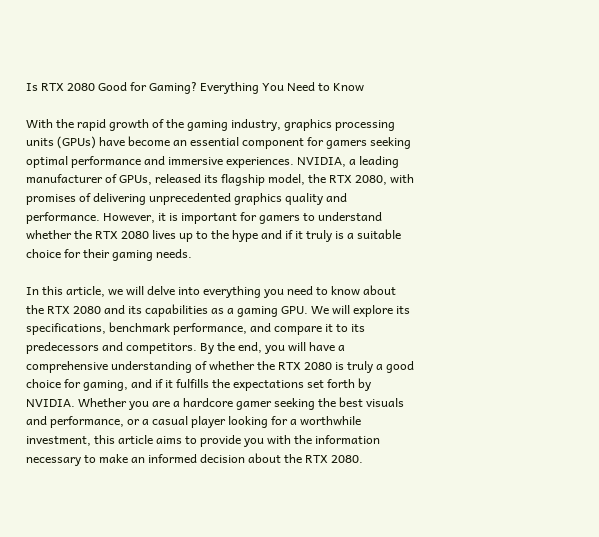Is RTX 2080 Good for Gaming? Everything You Need to Know

With the rapid growth of the gaming industry, graphics processing units (GPUs) have become an essential component for gamers seeking optimal performance and immersive experiences. NVIDIA, a leading manufacturer of GPUs, released its flagship model, the RTX 2080, with promises of delivering unprecedented graphics quality and performance. However, it is important for gamers to understand whether the RTX 2080 lives up to the hype and if it truly is a suitable choice for their gaming needs.

In this article, we will delve into everything you need to know about the RTX 2080 and its capabilities as a gaming GPU. We will explore its specifications, benchmark performance, and compare it to its predecessors and competitors. By the end, you will have a comprehensive understanding of whether the RTX 2080 is truly a good choice for gaming, and if it fulfills the expectations set forth by NVIDIA. Whether you are a hardcore gamer seeking the best visuals and performance, or a casual player looking for a worthwhile investment, this article aims to provide you with the information necessary to make an informed decision about the RTX 2080.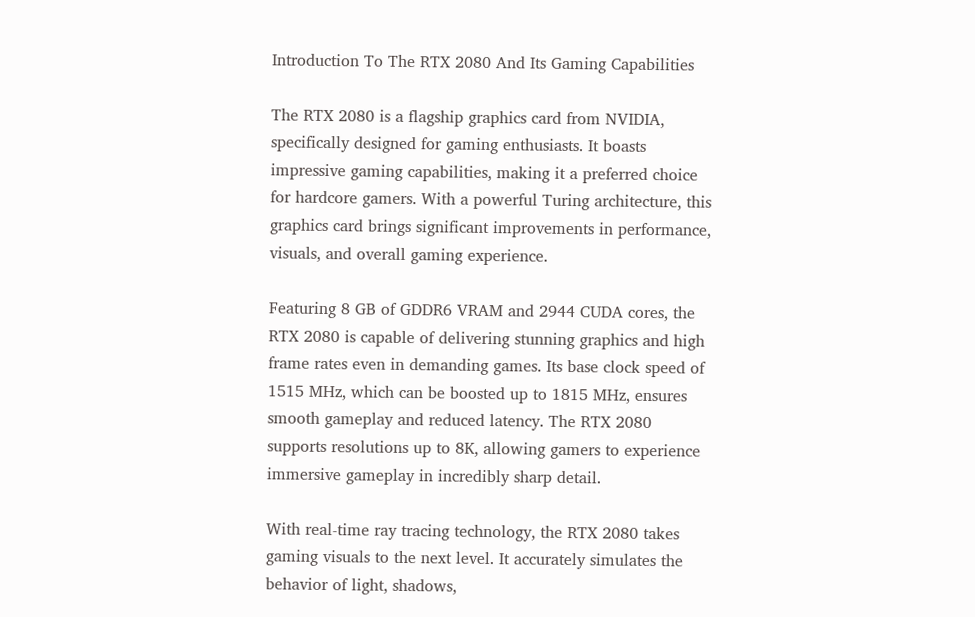Introduction To The RTX 2080 And Its Gaming Capabilities

The RTX 2080 is a flagship graphics card from NVIDIA, specifically designed for gaming enthusiasts. It boasts impressive gaming capabilities, making it a preferred choice for hardcore gamers. With a powerful Turing architecture, this graphics card brings significant improvements in performance, visuals, and overall gaming experience.

Featuring 8 GB of GDDR6 VRAM and 2944 CUDA cores, the RTX 2080 is capable of delivering stunning graphics and high frame rates even in demanding games. Its base clock speed of 1515 MHz, which can be boosted up to 1815 MHz, ensures smooth gameplay and reduced latency. The RTX 2080 supports resolutions up to 8K, allowing gamers to experience immersive gameplay in incredibly sharp detail.

With real-time ray tracing technology, the RTX 2080 takes gaming visuals to the next level. It accurately simulates the behavior of light, shadows,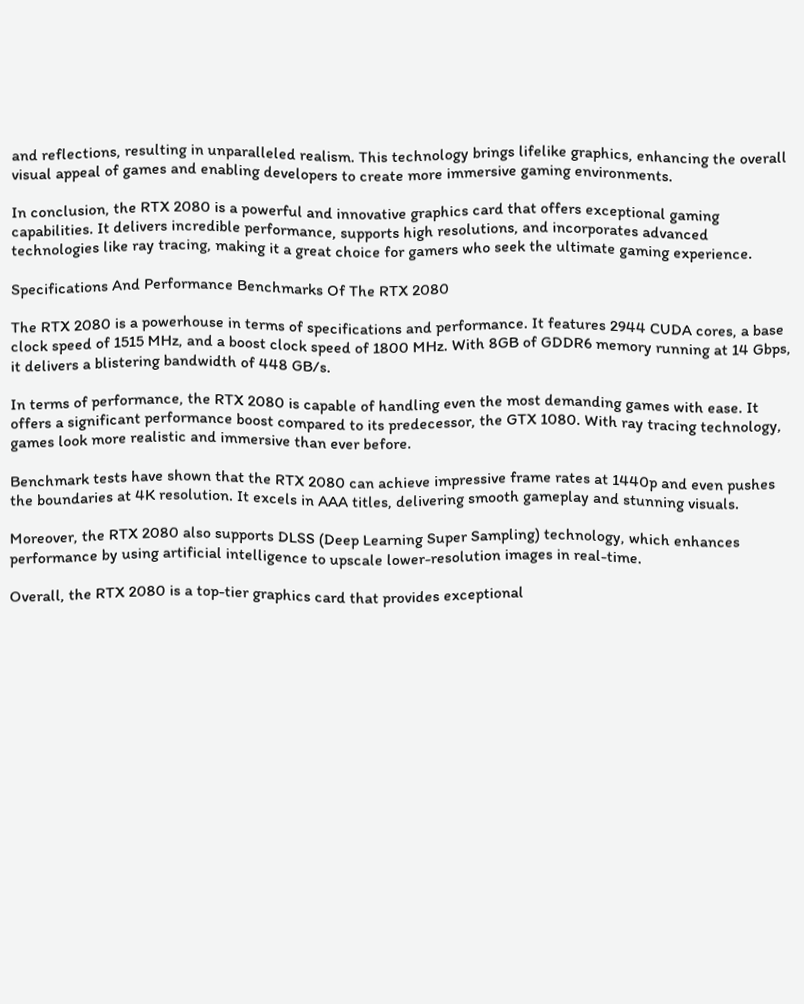and reflections, resulting in unparalleled realism. This technology brings lifelike graphics, enhancing the overall visual appeal of games and enabling developers to create more immersive gaming environments.

In conclusion, the RTX 2080 is a powerful and innovative graphics card that offers exceptional gaming capabilities. It delivers incredible performance, supports high resolutions, and incorporates advanced technologies like ray tracing, making it a great choice for gamers who seek the ultimate gaming experience.

Specifications And Performance Benchmarks Of The RTX 2080

The RTX 2080 is a powerhouse in terms of specifications and performance. It features 2944 CUDA cores, a base clock speed of 1515 MHz, and a boost clock speed of 1800 MHz. With 8GB of GDDR6 memory running at 14 Gbps, it delivers a blistering bandwidth of 448 GB/s.

In terms of performance, the RTX 2080 is capable of handling even the most demanding games with ease. It offers a significant performance boost compared to its predecessor, the GTX 1080. With ray tracing technology, games look more realistic and immersive than ever before.

Benchmark tests have shown that the RTX 2080 can achieve impressive frame rates at 1440p and even pushes the boundaries at 4K resolution. It excels in AAA titles, delivering smooth gameplay and stunning visuals.

Moreover, the RTX 2080 also supports DLSS (Deep Learning Super Sampling) technology, which enhances performance by using artificial intelligence to upscale lower-resolution images in real-time.

Overall, the RTX 2080 is a top-tier graphics card that provides exceptional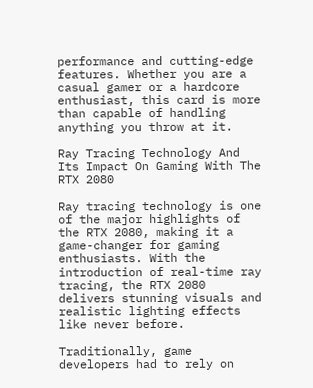performance and cutting-edge features. Whether you are a casual gamer or a hardcore enthusiast, this card is more than capable of handling anything you throw at it.

Ray Tracing Technology And Its Impact On Gaming With The RTX 2080

Ray tracing technology is one of the major highlights of the RTX 2080, making it a game-changer for gaming enthusiasts. With the introduction of real-time ray tracing, the RTX 2080 delivers stunning visuals and realistic lighting effects like never before.

Traditionally, game developers had to rely on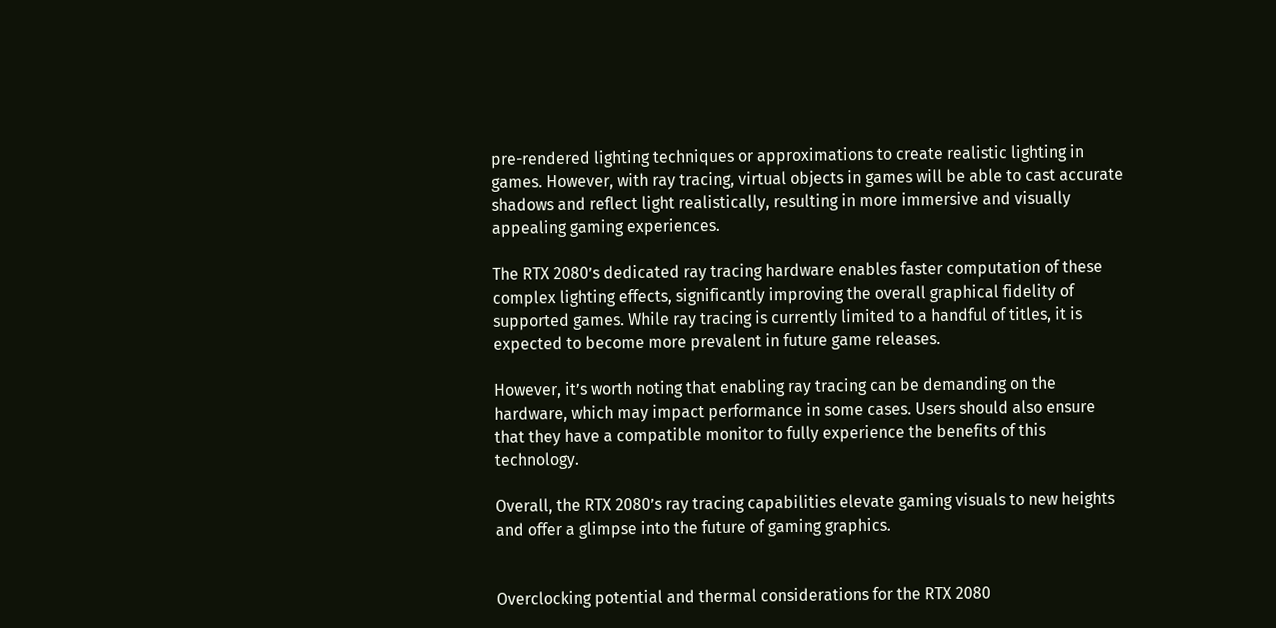pre-rendered lighting techniques or approximations to create realistic lighting in games. However, with ray tracing, virtual objects in games will be able to cast accurate shadows and reflect light realistically, resulting in more immersive and visually appealing gaming experiences.

The RTX 2080’s dedicated ray tracing hardware enables faster computation of these complex lighting effects, significantly improving the overall graphical fidelity of supported games. While ray tracing is currently limited to a handful of titles, it is expected to become more prevalent in future game releases.

However, it’s worth noting that enabling ray tracing can be demanding on the hardware, which may impact performance in some cases. Users should also ensure that they have a compatible monitor to fully experience the benefits of this technology.

Overall, the RTX 2080’s ray tracing capabilities elevate gaming visuals to new heights and offer a glimpse into the future of gaming graphics.


Overclocking potential and thermal considerations for the RTX 2080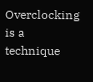Overclocking is a technique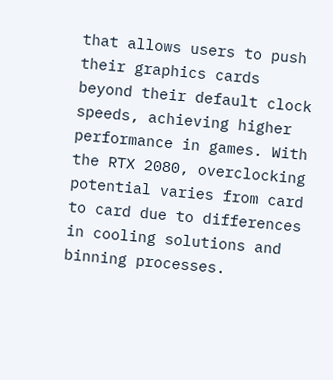that allows users to push their graphics cards beyond their default clock speeds, achieving higher performance in games. With the RTX 2080, overclocking potential varies from card to card due to differences in cooling solutions and binning processes.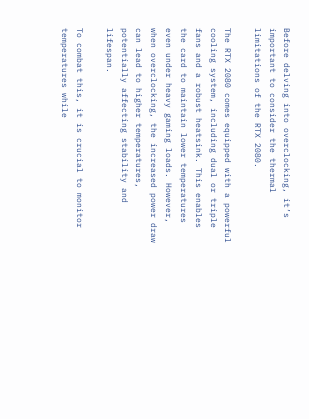Before delving into overclocking, it’s important to consider the thermal limitations of the RTX 2080.

The RTX 2080 comes equipped with a powerful cooling system, including dual or triple fans and a robust heatsink. This enables the card to maintain lower temperatures even under heavy gaming loads. However, when overclocking, the increased power draw can lead to higher temperatures, potentially affecting stability and lifespan.

To combat this, it is crucial to monitor temperatures while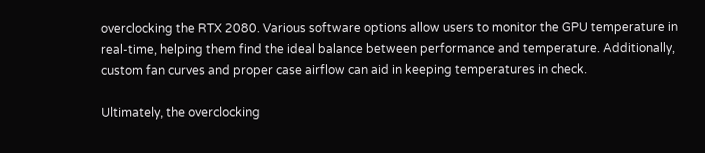overclocking the RTX 2080. Various software options allow users to monitor the GPU temperature in real-time, helping them find the ideal balance between performance and temperature. Additionally, custom fan curves and proper case airflow can aid in keeping temperatures in check.

Ultimately, the overclocking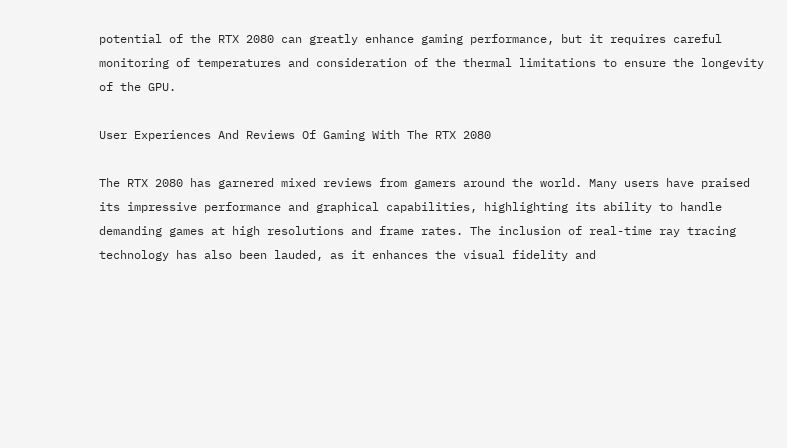potential of the RTX 2080 can greatly enhance gaming performance, but it requires careful monitoring of temperatures and consideration of the thermal limitations to ensure the longevity of the GPU.

User Experiences And Reviews Of Gaming With The RTX 2080

The RTX 2080 has garnered mixed reviews from gamers around the world. Many users have praised its impressive performance and graphical capabilities, highlighting its ability to handle demanding games at high resolutions and frame rates. The inclusion of real-time ray tracing technology has also been lauded, as it enhances the visual fidelity and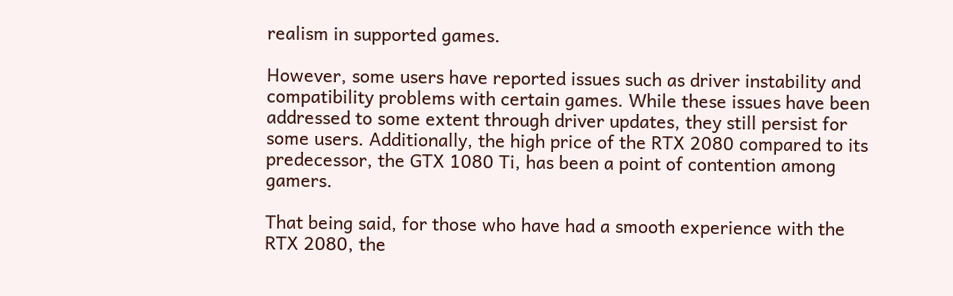realism in supported games.

However, some users have reported issues such as driver instability and compatibility problems with certain games. While these issues have been addressed to some extent through driver updates, they still persist for some users. Additionally, the high price of the RTX 2080 compared to its predecessor, the GTX 1080 Ti, has been a point of contention among gamers.

That being said, for those who have had a smooth experience with the RTX 2080, the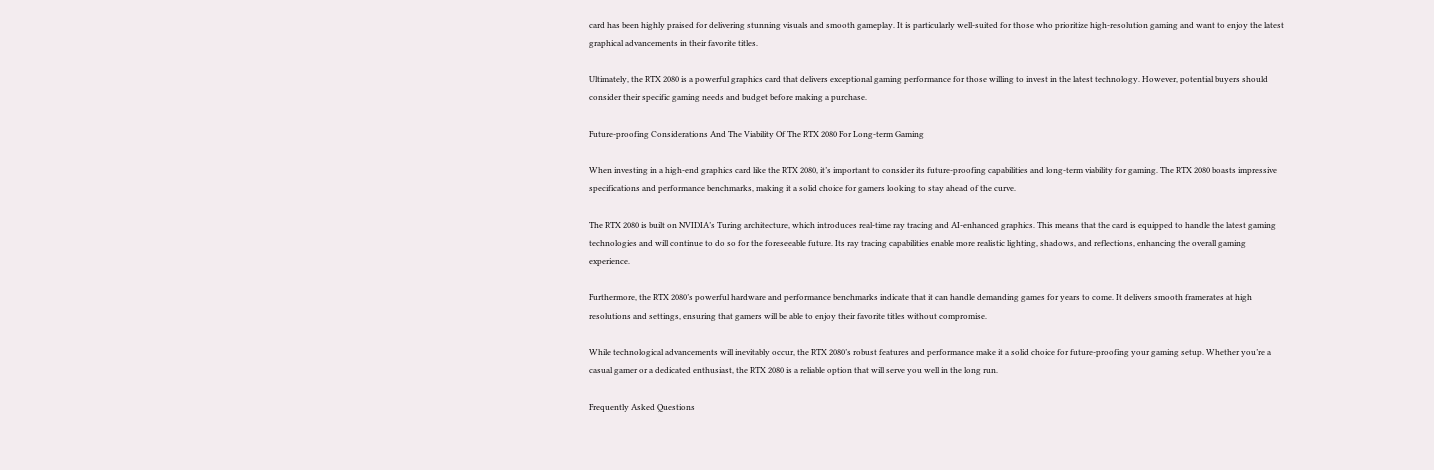card has been highly praised for delivering stunning visuals and smooth gameplay. It is particularly well-suited for those who prioritize high-resolution gaming and want to enjoy the latest graphical advancements in their favorite titles.

Ultimately, the RTX 2080 is a powerful graphics card that delivers exceptional gaming performance for those willing to invest in the latest technology. However, potential buyers should consider their specific gaming needs and budget before making a purchase.

Future-proofing Considerations And The Viability Of The RTX 2080 For Long-term Gaming

When investing in a high-end graphics card like the RTX 2080, it’s important to consider its future-proofing capabilities and long-term viability for gaming. The RTX 2080 boasts impressive specifications and performance benchmarks, making it a solid choice for gamers looking to stay ahead of the curve.

The RTX 2080 is built on NVIDIA’s Turing architecture, which introduces real-time ray tracing and AI-enhanced graphics. This means that the card is equipped to handle the latest gaming technologies and will continue to do so for the foreseeable future. Its ray tracing capabilities enable more realistic lighting, shadows, and reflections, enhancing the overall gaming experience.

Furthermore, the RTX 2080’s powerful hardware and performance benchmarks indicate that it can handle demanding games for years to come. It delivers smooth framerates at high resolutions and settings, ensuring that gamers will be able to enjoy their favorite titles without compromise.

While technological advancements will inevitably occur, the RTX 2080’s robust features and performance make it a solid choice for future-proofing your gaming setup. Whether you’re a casual gamer or a dedicated enthusiast, the RTX 2080 is a reliable option that will serve you well in the long run.

Frequently Asked Questions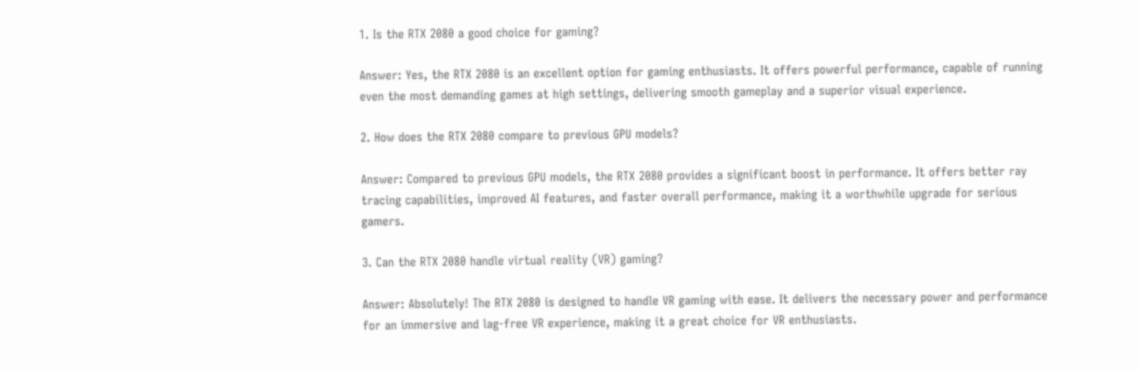1. Is the RTX 2080 a good choice for gaming?

Answer: Yes, the RTX 2080 is an excellent option for gaming enthusiasts. It offers powerful performance, capable of running even the most demanding games at high settings, delivering smooth gameplay and a superior visual experience.

2. How does the RTX 2080 compare to previous GPU models?

Answer: Compared to previous GPU models, the RTX 2080 provides a significant boost in performance. It offers better ray tracing capabilities, improved AI features, and faster overall performance, making it a worthwhile upgrade for serious gamers.

3. Can the RTX 2080 handle virtual reality (VR) gaming?

Answer: Absolutely! The RTX 2080 is designed to handle VR gaming with ease. It delivers the necessary power and performance for an immersive and lag-free VR experience, making it a great choice for VR enthusiasts.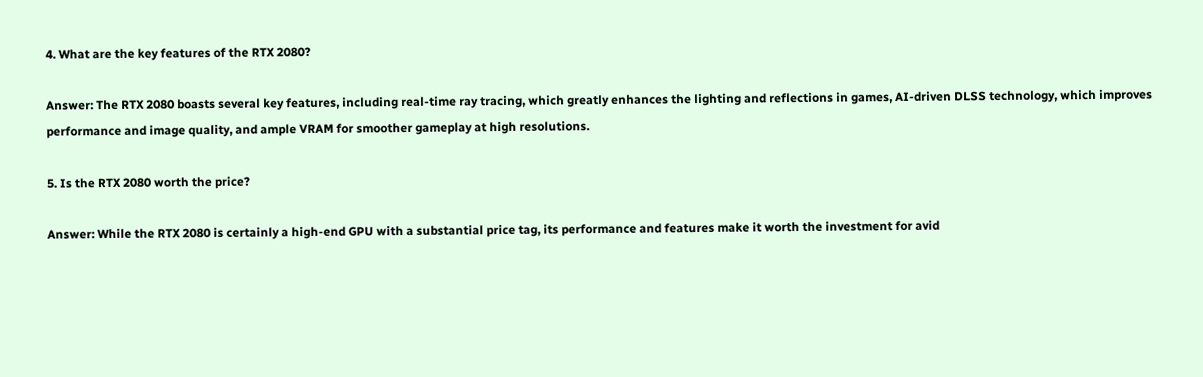4. What are the key features of the RTX 2080?

Answer: The RTX 2080 boasts several key features, including real-time ray tracing, which greatly enhances the lighting and reflections in games, AI-driven DLSS technology, which improves performance and image quality, and ample VRAM for smoother gameplay at high resolutions.

5. Is the RTX 2080 worth the price?

Answer: While the RTX 2080 is certainly a high-end GPU with a substantial price tag, its performance and features make it worth the investment for avid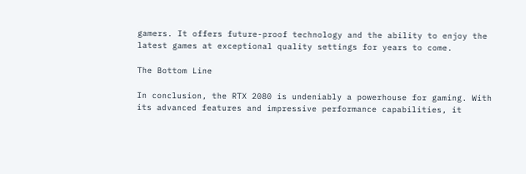gamers. It offers future-proof technology and the ability to enjoy the latest games at exceptional quality settings for years to come.

The Bottom Line

In conclusion, the RTX 2080 is undeniably a powerhouse for gaming. With its advanced features and impressive performance capabilities, it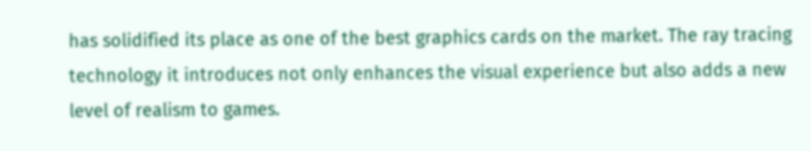has solidified its place as one of the best graphics cards on the market. The ray tracing technology it introduces not only enhances the visual experience but also adds a new level of realism to games.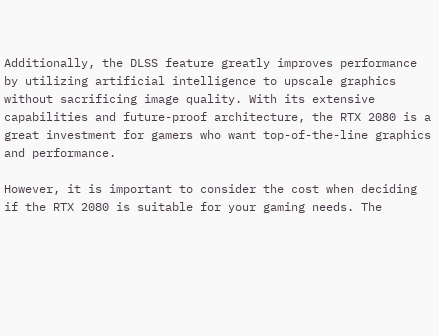Additionally, the DLSS feature greatly improves performance by utilizing artificial intelligence to upscale graphics without sacrificing image quality. With its extensive capabilities and future-proof architecture, the RTX 2080 is a great investment for gamers who want top-of-the-line graphics and performance.

However, it is important to consider the cost when deciding if the RTX 2080 is suitable for your gaming needs. The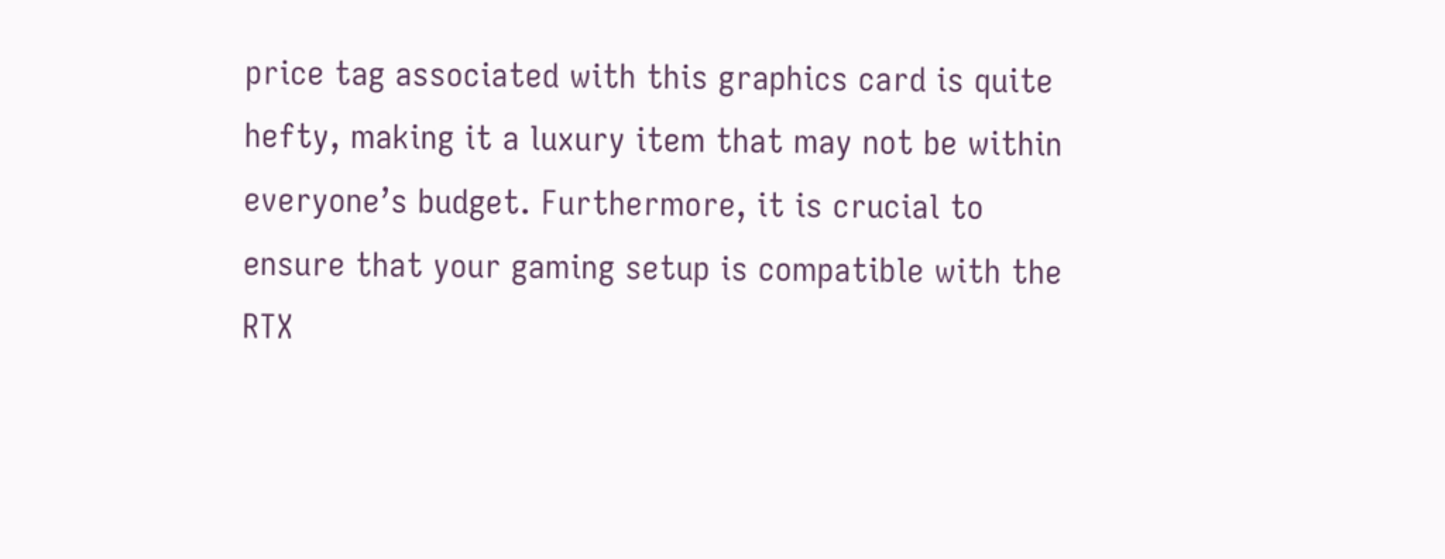price tag associated with this graphics card is quite hefty, making it a luxury item that may not be within everyone’s budget. Furthermore, it is crucial to ensure that your gaming setup is compatible with the RTX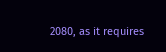2080, as it requires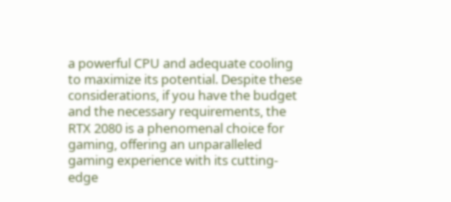a powerful CPU and adequate cooling to maximize its potential. Despite these considerations, if you have the budget and the necessary requirements, the RTX 2080 is a phenomenal choice for gaming, offering an unparalleled gaming experience with its cutting-edge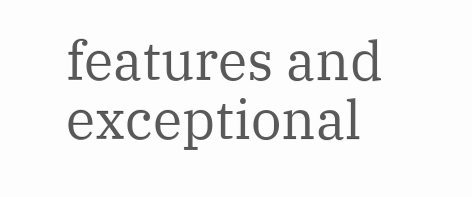features and exceptional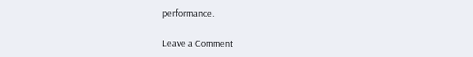performance.

Leave a Comment